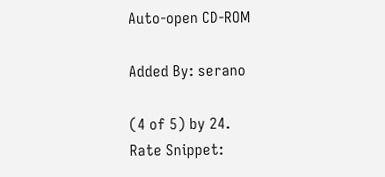Auto-open CD-ROM

Added By: serano

(4 of 5) by 24.
Rate Snippet: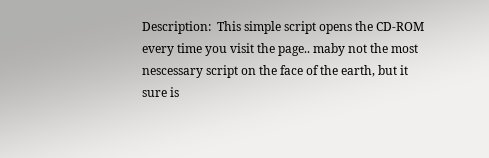Description:  This simple script opens the CD-ROM every time you visit the page.. maby not the most nescessary script on the face of the earth, but it sure is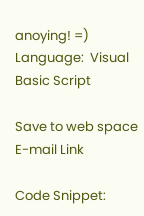anoying! =)
Language:  Visual Basic Script

Save to web space
E-mail Link

Code Snippet: